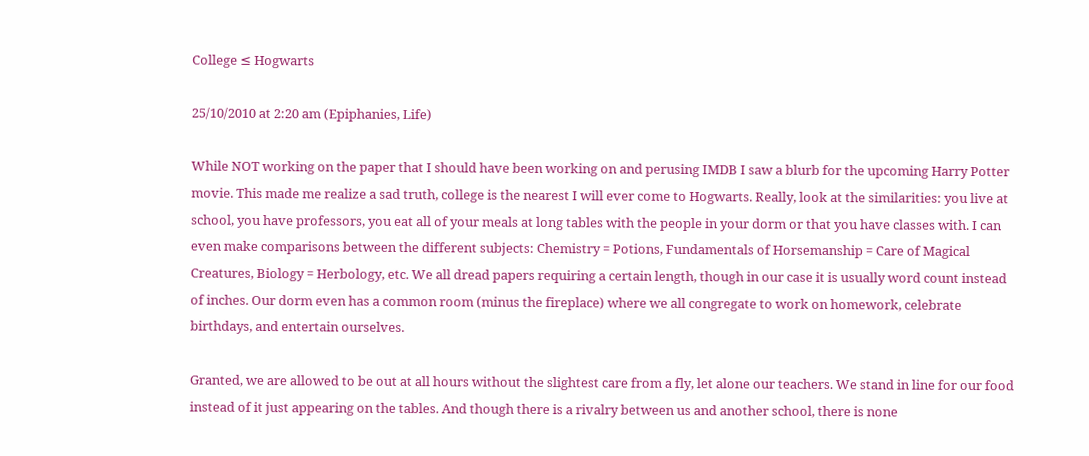College ≤ Hogwarts

25/10/2010 at 2:20 am (Epiphanies, Life)

While NOT working on the paper that I should have been working on and perusing IMDB I saw a blurb for the upcoming Harry Potter movie. This made me realize a sad truth, college is the nearest I will ever come to Hogwarts. Really, look at the similarities: you live at school, you have professors, you eat all of your meals at long tables with the people in your dorm or that you have classes with. I can even make comparisons between the different subjects: Chemistry = Potions, Fundamentals of Horsemanship = Care of Magical Creatures, Biology = Herbology, etc. We all dread papers requiring a certain length, though in our case it is usually word count instead of inches. Our dorm even has a common room (minus the fireplace) where we all congregate to work on homework, celebrate birthdays, and entertain ourselves.

Granted, we are allowed to be out at all hours without the slightest care from a fly, let alone our teachers. We stand in line for our food instead of it just appearing on the tables. And though there is a rivalry between us and another school, there is none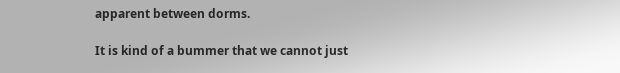apparent between dorms.

It is kind of a bummer that we cannot just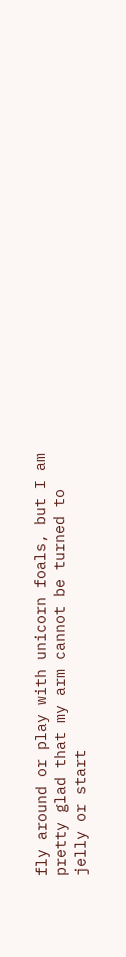fly around or play with unicorn foals, but I am pretty glad that my arm cannot be turned to jelly or start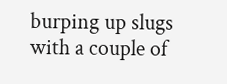burping up slugs with a couple of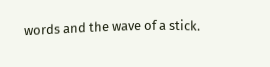words and the wave of a stick.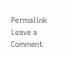Permalink Leave a Comment